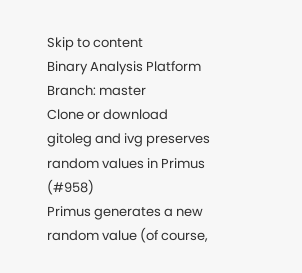Skip to content
Binary Analysis Platform
Branch: master
Clone or download
gitoleg and ivg preserves random values in Primus (#958)
Primus generates a new random value (of course,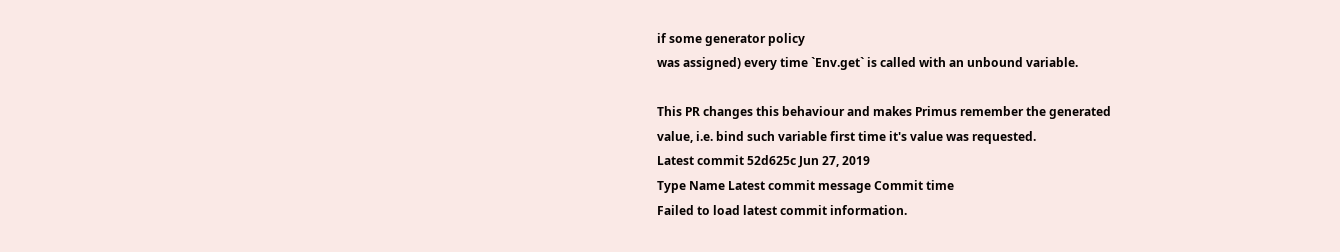if some generator policy
was assigned) every time `Env.get` is called with an unbound variable.

This PR changes this behaviour and makes Primus remember the generated
value, i.e. bind such variable first time it's value was requested.
Latest commit 52d625c Jun 27, 2019
Type Name Latest commit message Commit time
Failed to load latest commit information.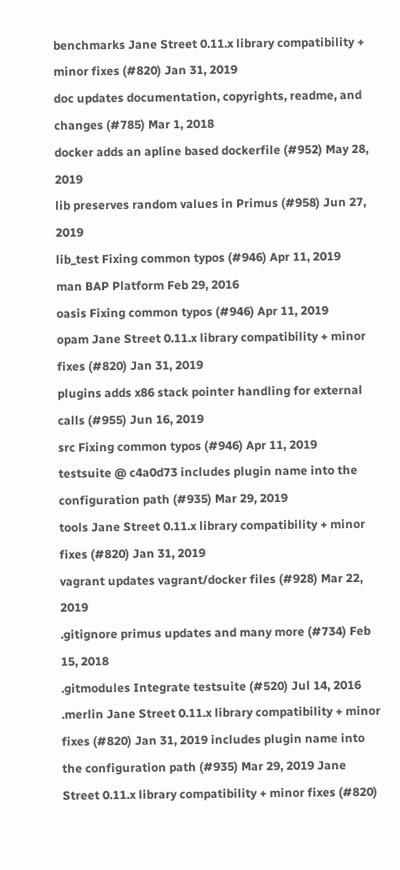benchmarks Jane Street 0.11.x library compatibility + minor fixes (#820) Jan 31, 2019
doc updates documentation, copyrights, readme, and changes (#785) Mar 1, 2018
docker adds an apline based dockerfile (#952) May 28, 2019
lib preserves random values in Primus (#958) Jun 27, 2019
lib_test Fixing common typos (#946) Apr 11, 2019
man BAP Platform Feb 29, 2016
oasis Fixing common typos (#946) Apr 11, 2019
opam Jane Street 0.11.x library compatibility + minor fixes (#820) Jan 31, 2019
plugins adds x86 stack pointer handling for external calls (#955) Jun 16, 2019
src Fixing common typos (#946) Apr 11, 2019
testsuite @ c4a0d73 includes plugin name into the configuration path (#935) Mar 29, 2019
tools Jane Street 0.11.x library compatibility + minor fixes (#820) Jan 31, 2019
vagrant updates vagrant/docker files (#928) Mar 22, 2019
.gitignore primus updates and many more (#734) Feb 15, 2018
.gitmodules Integrate testsuite (#520) Jul 14, 2016
.merlin Jane Street 0.11.x library compatibility + minor fixes (#820) Jan 31, 2019 includes plugin name into the configuration path (#935) Mar 29, 2019 Jane Street 0.11.x library compatibility + minor fixes (#820)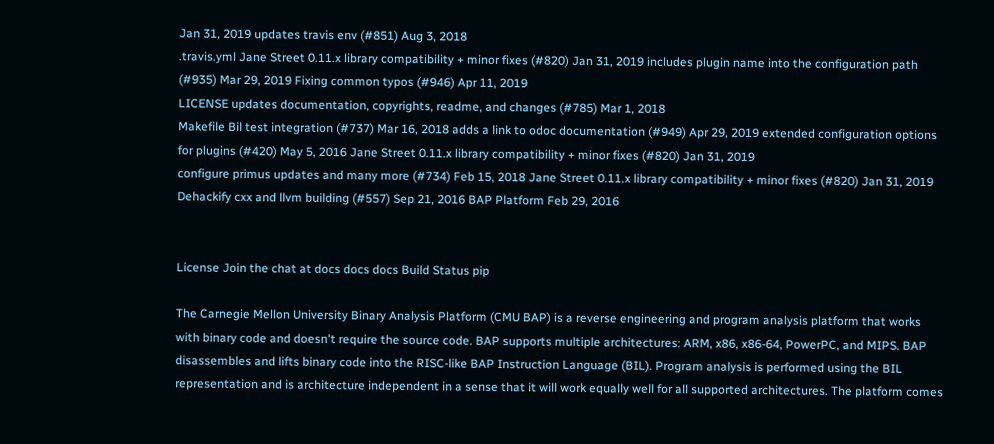Jan 31, 2019 updates travis env (#851) Aug 3, 2018
.travis.yml Jane Street 0.11.x library compatibility + minor fixes (#820) Jan 31, 2019 includes plugin name into the configuration path (#935) Mar 29, 2019 Fixing common typos (#946) Apr 11, 2019
LICENSE updates documentation, copyrights, readme, and changes (#785) Mar 1, 2018
Makefile Bil test integration (#737) Mar 16, 2018 adds a link to odoc documentation (#949) Apr 29, 2019 extended configuration options for plugins (#420) May 5, 2016 Jane Street 0.11.x library compatibility + minor fixes (#820) Jan 31, 2019
configure primus updates and many more (#734) Feb 15, 2018 Jane Street 0.11.x library compatibility + minor fixes (#820) Jan 31, 2019 Dehackify cxx and llvm building (#557) Sep 21, 2016 BAP Platform Feb 29, 2016


License Join the chat at docs docs docs Build Status pip

The Carnegie Mellon University Binary Analysis Platform (CMU BAP) is a reverse engineering and program analysis platform that works with binary code and doesn't require the source code. BAP supports multiple architectures: ARM, x86, x86-64, PowerPC, and MIPS. BAP disassembles and lifts binary code into the RISC-like BAP Instruction Language (BIL). Program analysis is performed using the BIL representation and is architecture independent in a sense that it will work equally well for all supported architectures. The platform comes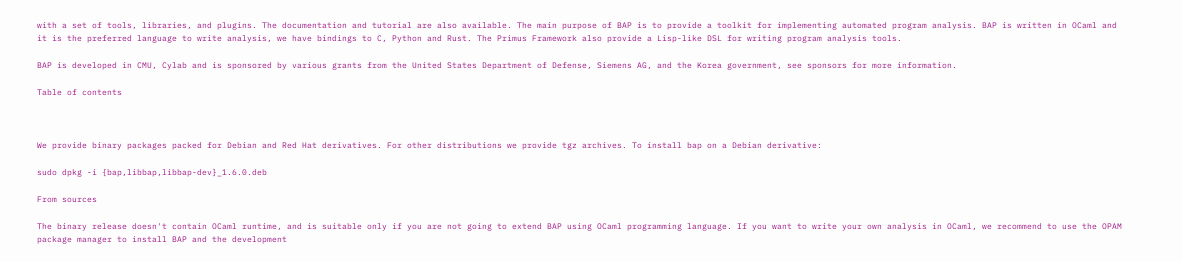with a set of tools, libraries, and plugins. The documentation and tutorial are also available. The main purpose of BAP is to provide a toolkit for implementing automated program analysis. BAP is written in OCaml and it is the preferred language to write analysis, we have bindings to C, Python and Rust. The Primus Framework also provide a Lisp-like DSL for writing program analysis tools.

BAP is developed in CMU, Cylab and is sponsored by various grants from the United States Department of Defense, Siemens AG, and the Korea government, see sponsors for more information.

Table of contents



We provide binary packages packed for Debian and Red Hat derivatives. For other distributions we provide tgz archives. To install bap on a Debian derivative:

sudo dpkg -i {bap,libbap,libbap-dev}_1.6.0.deb

From sources

The binary release doesn't contain OCaml runtime, and is suitable only if you are not going to extend BAP using OCaml programming language. If you want to write your own analysis in OCaml, we recommend to use the OPAM package manager to install BAP and the development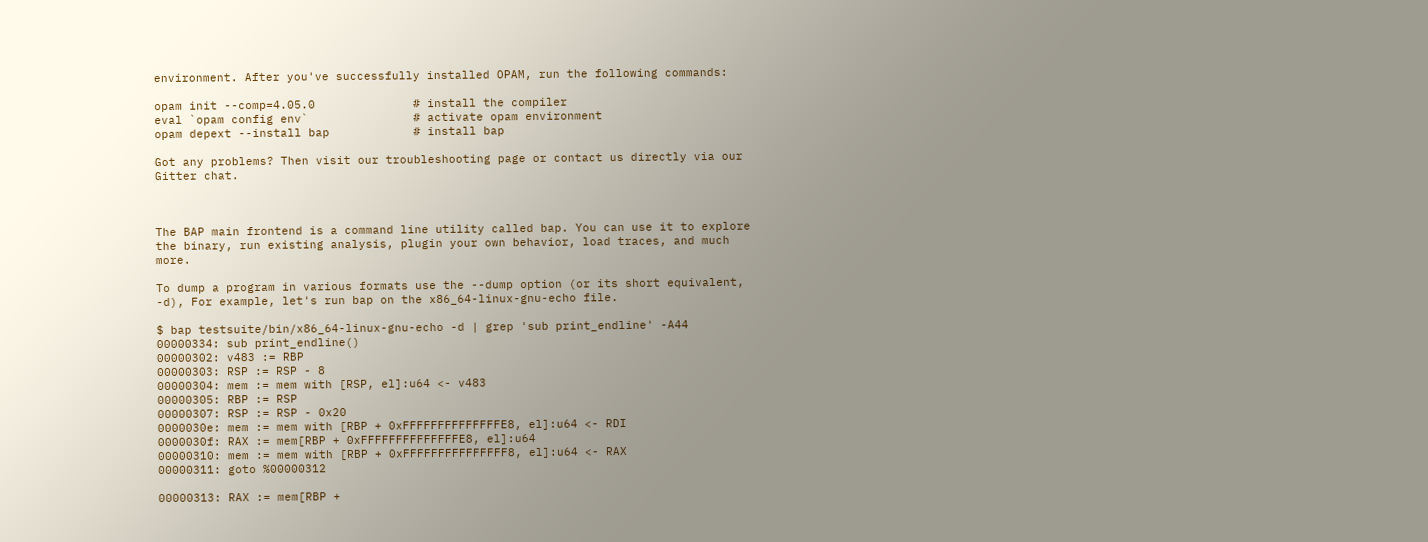environment. After you've successfully installed OPAM, run the following commands:

opam init --comp=4.05.0              # install the compiler
eval `opam config env`               # activate opam environment
opam depext --install bap            # install bap

Got any problems? Then visit our troubleshooting page or contact us directly via our Gitter chat.



The BAP main frontend is a command line utility called bap. You can use it to explore the binary, run existing analysis, plugin your own behavior, load traces, and much more.

To dump a program in various formats use the --dump option (or its short equivalent, -d), For example, let's run bap on the x86_64-linux-gnu-echo file.

$ bap testsuite/bin/x86_64-linux-gnu-echo -d | grep 'sub print_endline' -A44
00000334: sub print_endline()
00000302: v483 := RBP
00000303: RSP := RSP - 8
00000304: mem := mem with [RSP, el]:u64 <- v483
00000305: RBP := RSP
00000307: RSP := RSP - 0x20
0000030e: mem := mem with [RBP + 0xFFFFFFFFFFFFFFE8, el]:u64 <- RDI
0000030f: RAX := mem[RBP + 0xFFFFFFFFFFFFFFE8, el]:u64
00000310: mem := mem with [RBP + 0xFFFFFFFFFFFFFFF8, el]:u64 <- RAX
00000311: goto %00000312

00000313: RAX := mem[RBP +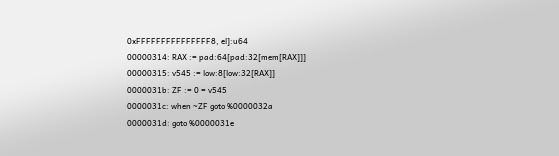0xFFFFFFFFFFFFFFF8, el]:u64
00000314: RAX := pad:64[pad:32[mem[RAX]]]
00000315: v545 := low:8[low:32[RAX]]
0000031b: ZF := 0 = v545
0000031c: when ~ZF goto %0000032a
0000031d: goto %0000031e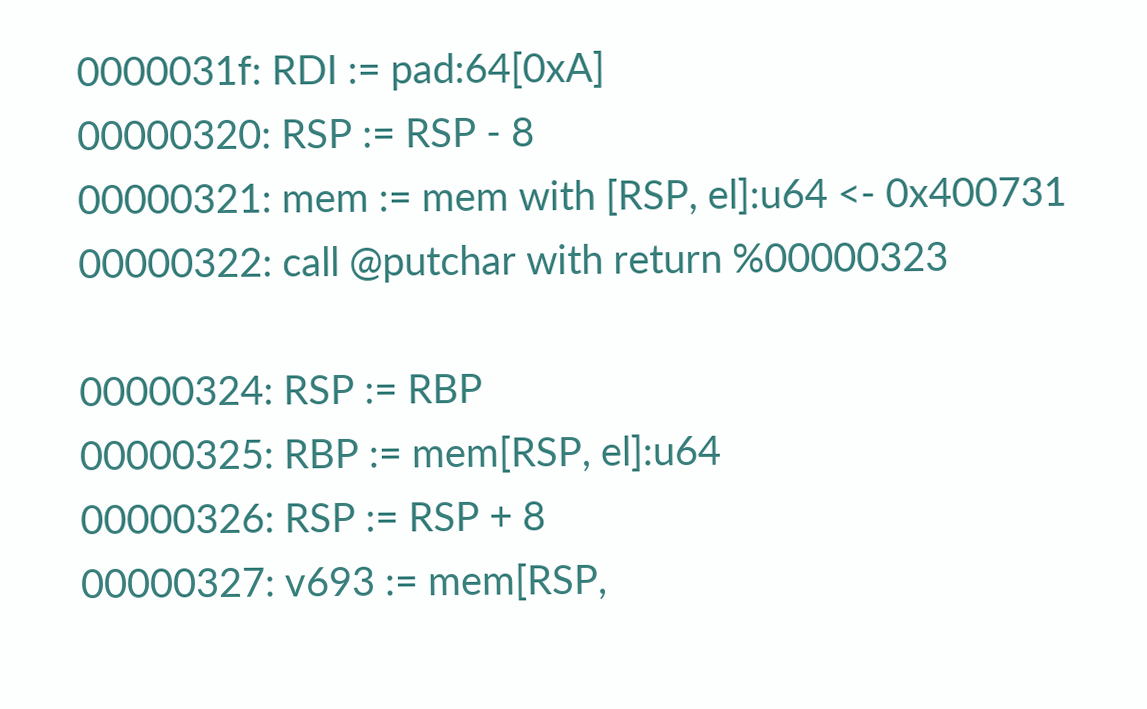0000031f: RDI := pad:64[0xA]
00000320: RSP := RSP - 8
00000321: mem := mem with [RSP, el]:u64 <- 0x400731
00000322: call @putchar with return %00000323

00000324: RSP := RBP
00000325: RBP := mem[RSP, el]:u64
00000326: RSP := RSP + 8
00000327: v693 := mem[RSP,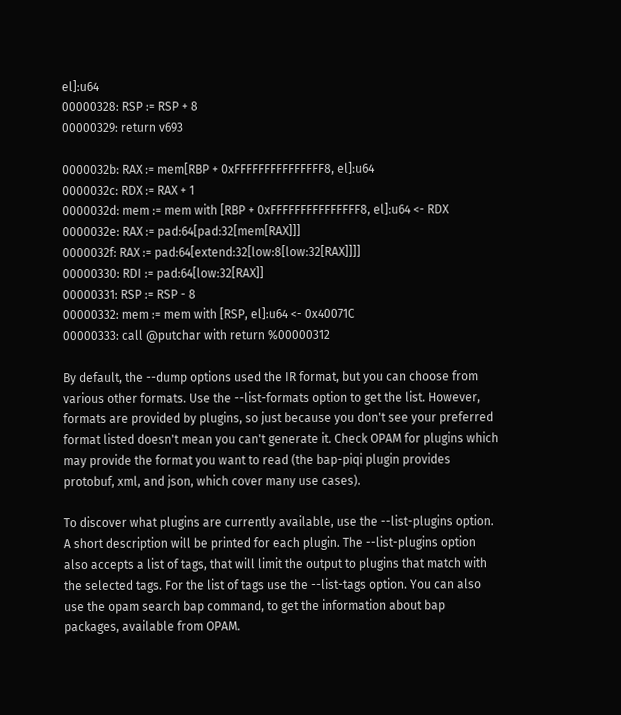el]:u64
00000328: RSP := RSP + 8
00000329: return v693

0000032b: RAX := mem[RBP + 0xFFFFFFFFFFFFFFF8, el]:u64
0000032c: RDX := RAX + 1
0000032d: mem := mem with [RBP + 0xFFFFFFFFFFFFFFF8, el]:u64 <- RDX
0000032e: RAX := pad:64[pad:32[mem[RAX]]]
0000032f: RAX := pad:64[extend:32[low:8[low:32[RAX]]]]
00000330: RDI := pad:64[low:32[RAX]]
00000331: RSP := RSP - 8
00000332: mem := mem with [RSP, el]:u64 <- 0x40071C
00000333: call @putchar with return %00000312

By default, the --dump options used the IR format, but you can choose from various other formats. Use the --list-formats option to get the list. However, formats are provided by plugins, so just because you don't see your preferred format listed doesn't mean you can't generate it. Check OPAM for plugins which may provide the format you want to read (the bap-piqi plugin provides protobuf, xml, and json, which cover many use cases).

To discover what plugins are currently available, use the --list-plugins option. A short description will be printed for each plugin. The --list-plugins option also accepts a list of tags, that will limit the output to plugins that match with the selected tags. For the list of tags use the --list-tags option. You can also use the opam search bap command, to get the information about bap packages, available from OPAM.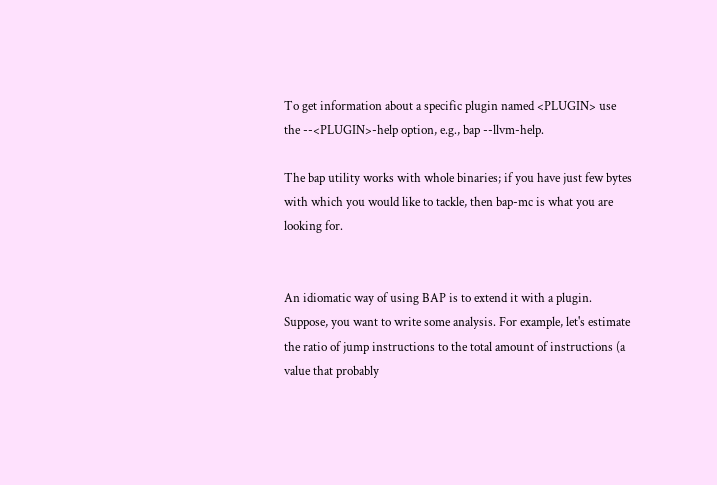To get information about a specific plugin named <PLUGIN> use the --<PLUGIN>-help option, e.g., bap --llvm-help.

The bap utility works with whole binaries; if you have just few bytes with which you would like to tackle, then bap-mc is what you are looking for.


An idiomatic way of using BAP is to extend it with a plugin. Suppose, you want to write some analysis. For example, let's estimate the ratio of jump instructions to the total amount of instructions (a value that probably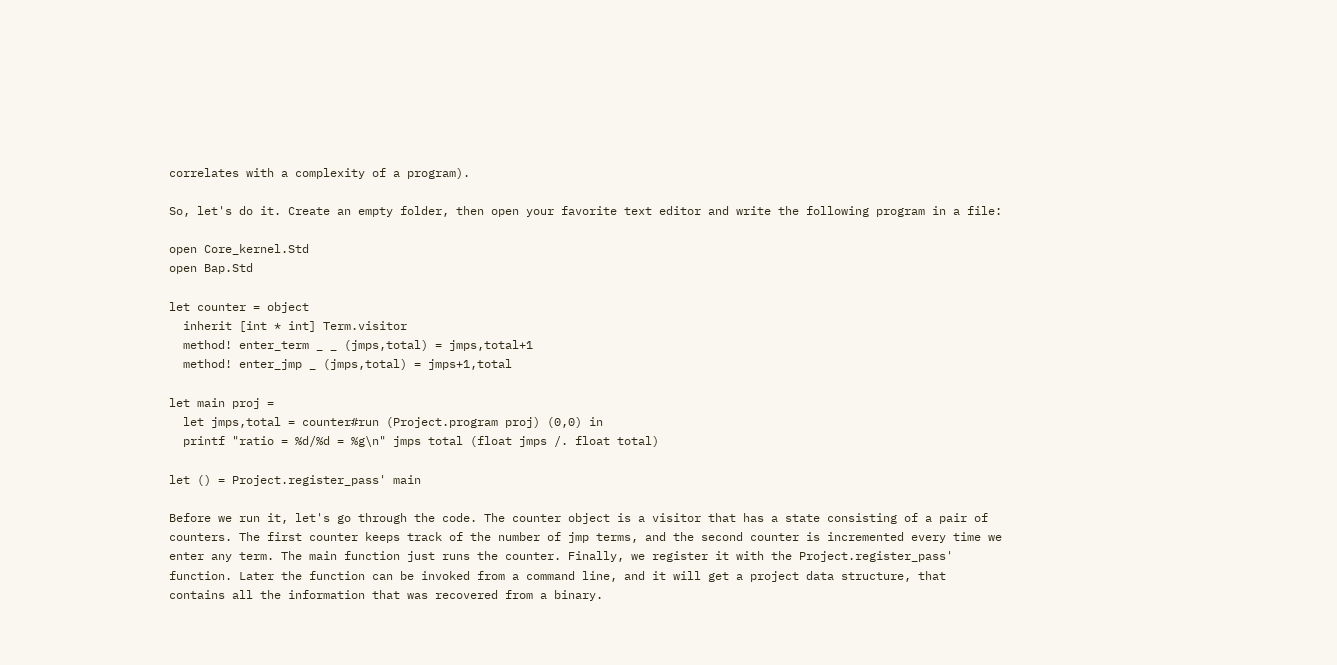correlates with a complexity of a program).

So, let's do it. Create an empty folder, then open your favorite text editor and write the following program in a file:

open Core_kernel.Std
open Bap.Std

let counter = object
  inherit [int * int] Term.visitor
  method! enter_term _ _ (jmps,total) = jmps,total+1
  method! enter_jmp _ (jmps,total) = jmps+1,total

let main proj =
  let jmps,total = counter#run (Project.program proj) (0,0) in
  printf "ratio = %d/%d = %g\n" jmps total (float jmps /. float total)

let () = Project.register_pass' main

Before we run it, let's go through the code. The counter object is a visitor that has a state consisting of a pair of counters. The first counter keeps track of the number of jmp terms, and the second counter is incremented every time we enter any term. The main function just runs the counter. Finally, we register it with the Project.register_pass' function. Later the function can be invoked from a command line, and it will get a project data structure, that contains all the information that was recovered from a binary.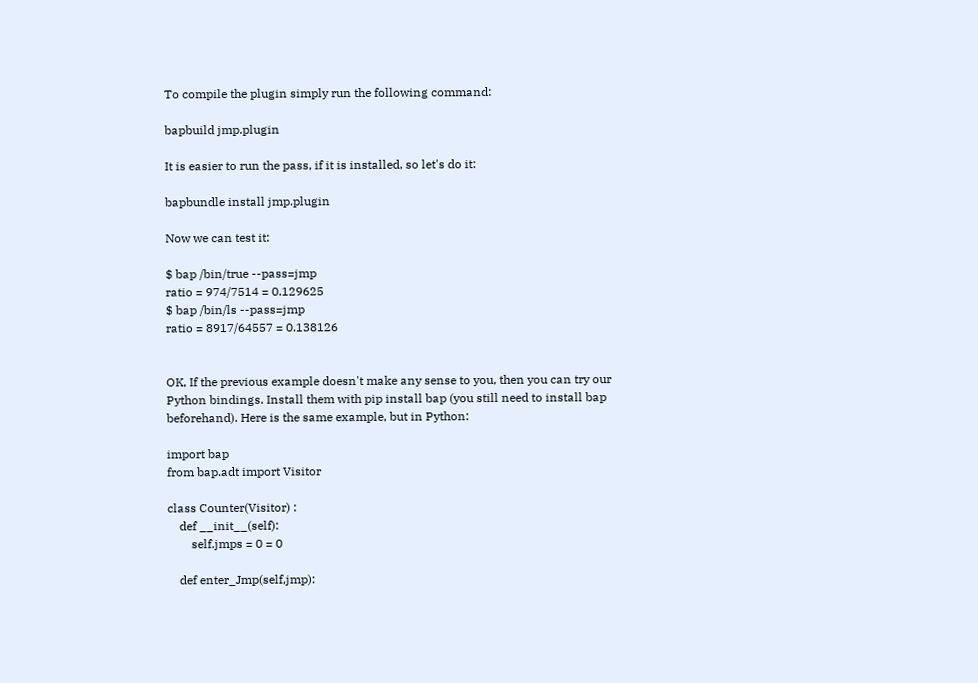To compile the plugin simply run the following command:

bapbuild jmp.plugin

It is easier to run the pass, if it is installed, so let's do it:

bapbundle install jmp.plugin

Now we can test it:

$ bap /bin/true --pass=jmp
ratio = 974/7514 = 0.129625
$ bap /bin/ls --pass=jmp
ratio = 8917/64557 = 0.138126


OK, If the previous example doesn't make any sense to you, then you can try our Python bindings. Install them with pip install bap (you still need to install bap beforehand). Here is the same example, but in Python:

import bap
from bap.adt import Visitor

class Counter(Visitor) :
    def __init__(self):
        self.jmps = 0 = 0

    def enter_Jmp(self,jmp):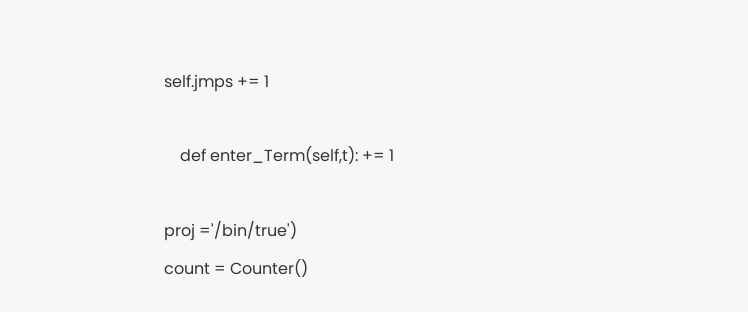self.jmps += 1

    def enter_Term(self,t): += 1

proj ='/bin/true')
count = Counter()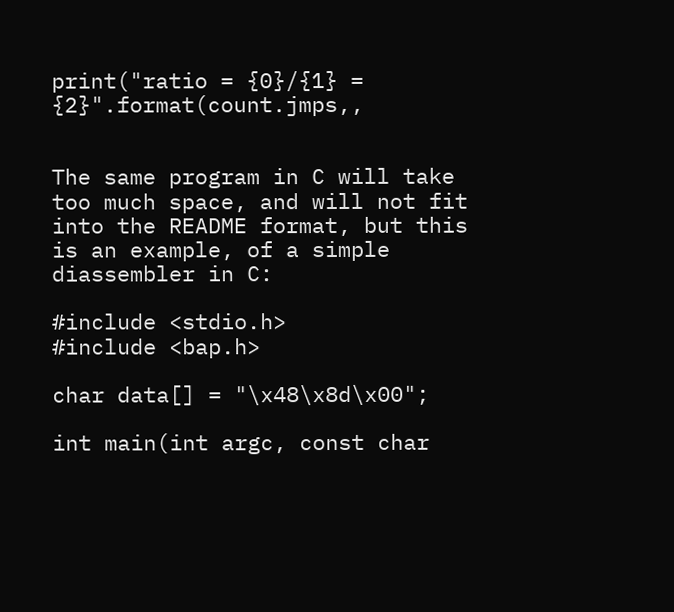print("ratio = {0}/{1} = {2}".format(count.jmps,,


The same program in C will take too much space, and will not fit into the README format, but this is an example, of a simple diassembler in C:

#include <stdio.h>
#include <bap.h>

char data[] = "\x48\x8d\x00";

int main(int argc, const char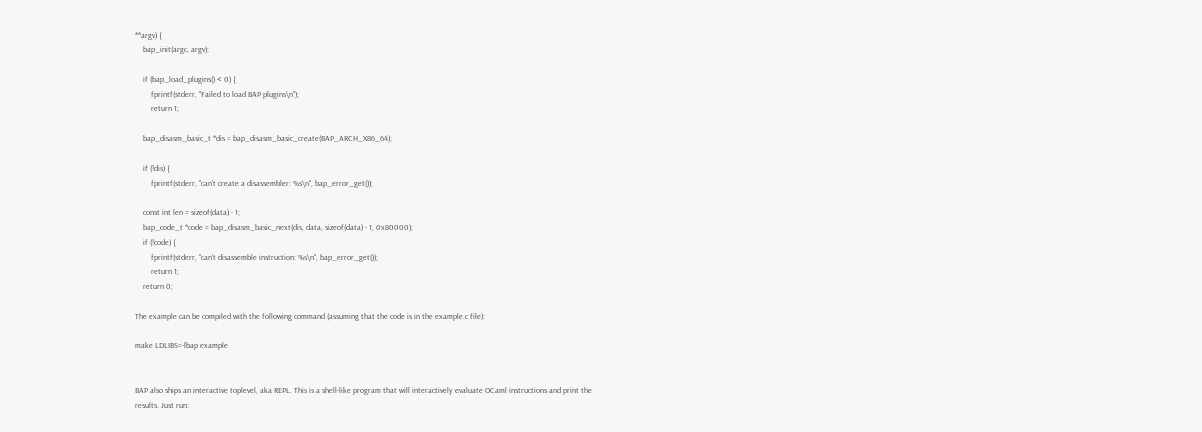**argv) {
    bap_init(argc, argv);

    if (bap_load_plugins() < 0) {
        fprintf(stderr, "Failed to load BAP plugins\n");
        return 1;

    bap_disasm_basic_t *dis = bap_disasm_basic_create(BAP_ARCH_X86_64);

    if (!dis) {
        fprintf(stderr, "can't create a disassembler: %s\n", bap_error_get());

    const int len = sizeof(data) - 1;
    bap_code_t *code = bap_disasm_basic_next(dis, data, sizeof(data) - 1, 0x80000);
    if (!code) {
        fprintf(stderr, "can't disassemble instruction: %s\n", bap_error_get());
        return 1;
    return 0;

The example can be compiled with the following command (assuming that the code is in the example.c file):

make LDLIBS=-lbap example


BAP also ships an interactive toplevel, aka REPL. This is a shell-like program that will interactively evaluate OCaml instructions and print the results. Just run: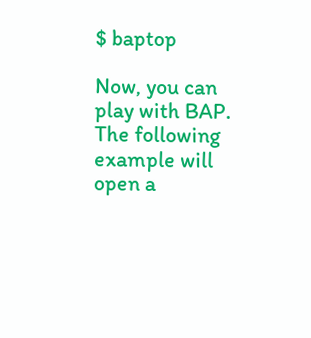$ baptop

Now, you can play with BAP. The following example will open a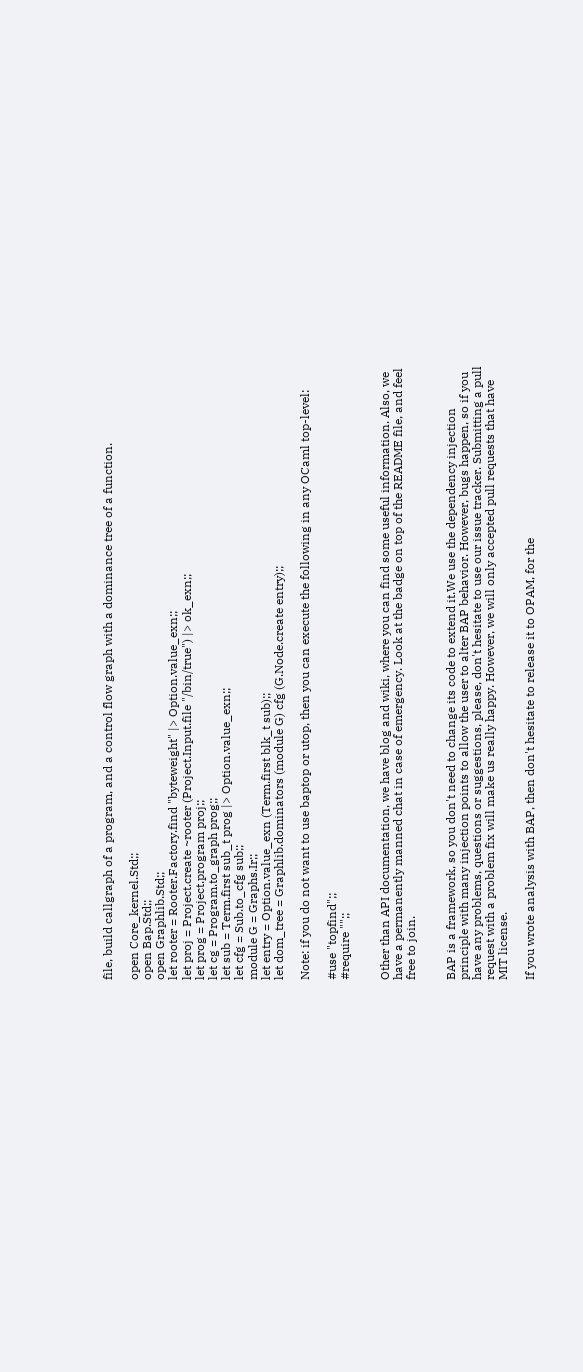file, build callgraph of a program, and a control flow graph with a dominance tree of a function.

open Core_kernel.Std;;
open Bap.Std;;
open Graphlib.Std;;
let rooter = Rooter.Factory.find "byteweight" |> Option.value_exn;;
let proj = Project.create ~rooter (Project.Input.file "/bin/true") |> ok_exn;;
let prog = Project.program proj;;
let cg = Program.to_graph prog;;
let sub = Term.first sub_t prog |> Option.value_exn;;
let cfg = Sub.to_cfg sub;;
module G = Graphs.Ir;;
let entry = Option.value_exn (Term.first blk_t sub);;
let dom_tree = Graphlib.dominators (module G) cfg (G.Node.create entry);;

Note: if you do not want to use baptop or utop, then you can execute the following in any OCaml top-level:

#use "topfind";;
#require "";;


Other than API documentation, we have blog and wiki, where you can find some useful information. Also, we have a permanently manned chat in case of emergency. Look at the badge on top of the README file, and feel free to join.


BAP is a framework, so you don't need to change its code to extend it.We use the dependency injection principle with many injection points to allow the user to alter BAP behavior. However, bugs happen, so if you have any problems, questions or suggestions, please, don't hesitate to use our issue tracker. Submitting a pull request with a problem fix will make us really happy. However, we will only accepted pull requests that have MIT license.

If you wrote analysis with BAP, then don't hesitate to release it to OPAM, for the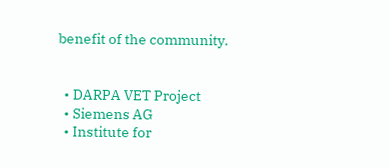benefit of the community.


  • DARPA VET Project
  • Siemens AG
  • Institute for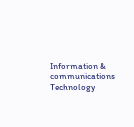Information & communications Technology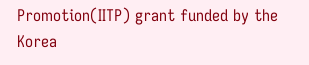Promotion(IITP) grant funded by the Korea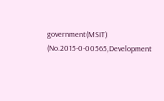government(MSIT) (No.2015-0-00565,Development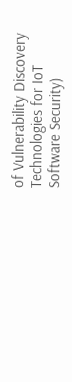of Vulnerability Discovery Technologies for IoT Software Security)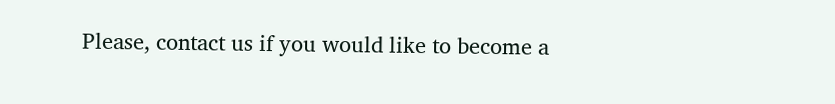Please, contact us if you would like to become a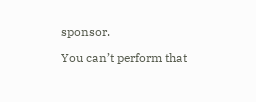sponsor.

You can’t perform that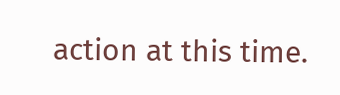action at this time.